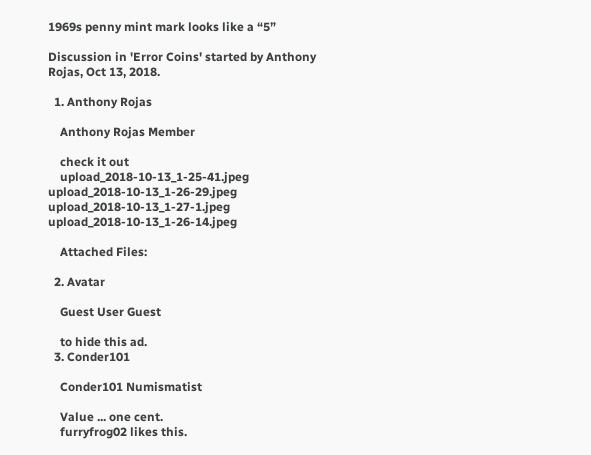1969s penny mint mark looks like a “5”

Discussion in 'Error Coins' started by Anthony Rojas, Oct 13, 2018.

  1. Anthony Rojas

    Anthony Rojas Member

    check it out
    upload_2018-10-13_1-25-41.jpeg upload_2018-10-13_1-26-29.jpeg upload_2018-10-13_1-27-1.jpeg upload_2018-10-13_1-26-14.jpeg

    Attached Files:

  2. Avatar

    Guest User Guest

    to hide this ad.
  3. Conder101

    Conder101 Numismatist

    Value ... one cent.
    furryfrog02 likes this.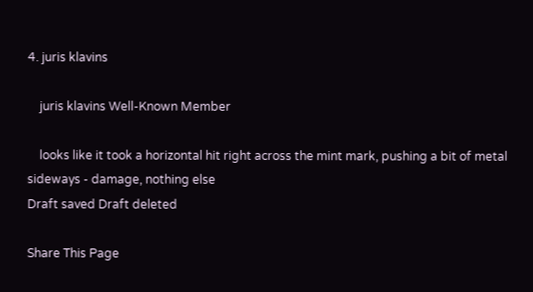4. juris klavins

    juris klavins Well-Known Member

    looks like it took a horizontal hit right across the mint mark, pushing a bit of metal sideways - damage, nothing else
Draft saved Draft deleted

Share This Page